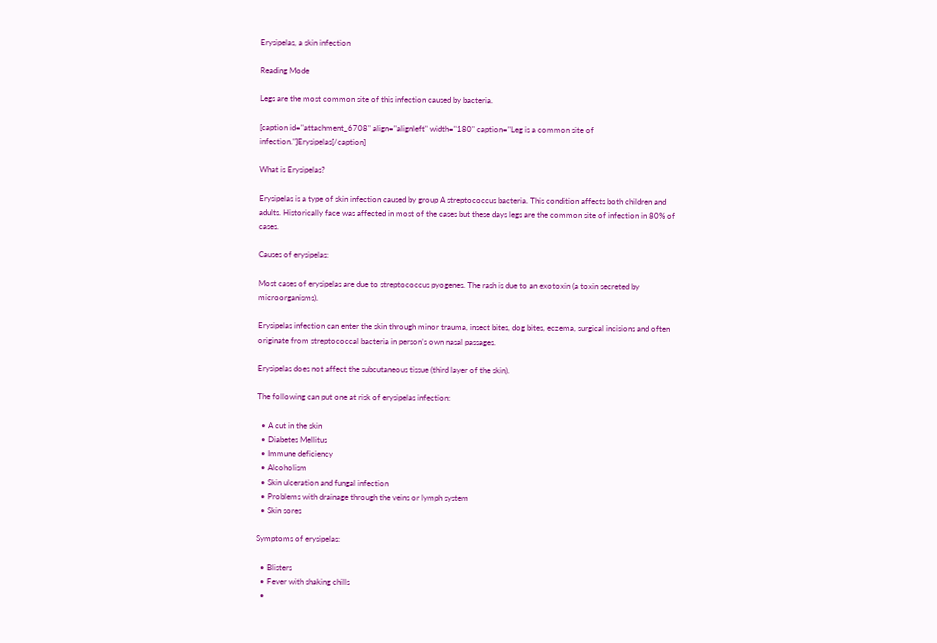Erysipelas, a skin infection

Reading Mode

Legs are the most common site of this infection caused by bacteria.

[caption id="attachment_6708" align="alignleft" width="180" caption="Leg is a common site of infection."]Erysipelas[/caption]

What is Erysipelas?

Erysipelas is a type of skin infection caused by group A streptococcus bacteria. This condition affects both children and adults. Historically face was affected in most of the cases but these days legs are the common site of infection in 80% of cases.

Causes of erysipelas:

Most cases of erysipelas are due to streptococcus pyogenes. The rash is due to an exotoxin (a toxin secreted by microorganisms).

Erysipelas infection can enter the skin through minor trauma, insect bites, dog bites, eczema, surgical incisions and often originate from streptococcal bacteria in person’s own nasal passages.

Erysipelas does not affect the subcutaneous tissue (third layer of the skin).

The following can put one at risk of erysipelas infection:

  • A cut in the skin
  • Diabetes Mellitus
  • Immune deficiency
  • Alcoholism
  • Skin ulceration and fungal infection
  • Problems with drainage through the veins or lymph system
  • Skin sores

Symptoms of erysipelas:

  • Blisters
  • Fever with shaking chills
  •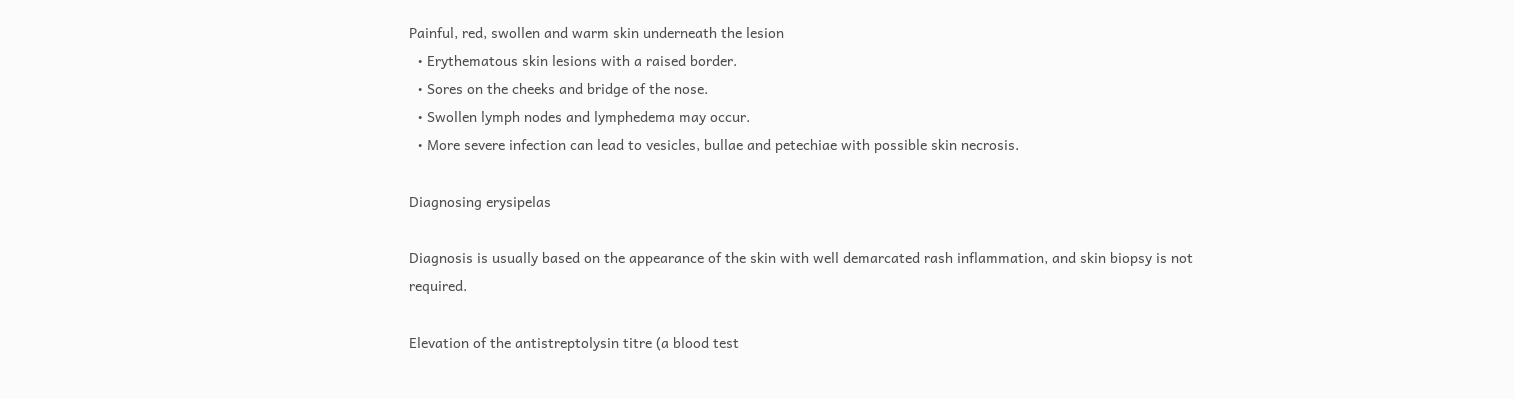Painful, red, swollen and warm skin underneath the lesion
  • Erythematous skin lesions with a raised border.
  • Sores on the cheeks and bridge of the nose.
  • Swollen lymph nodes and lymphedema may occur.
  • More severe infection can lead to vesicles, bullae and petechiae with possible skin necrosis.

Diagnosing erysipelas

Diagnosis is usually based on the appearance of the skin with well demarcated rash inflammation, and skin biopsy is not required.

Elevation of the antistreptolysin titre (a blood test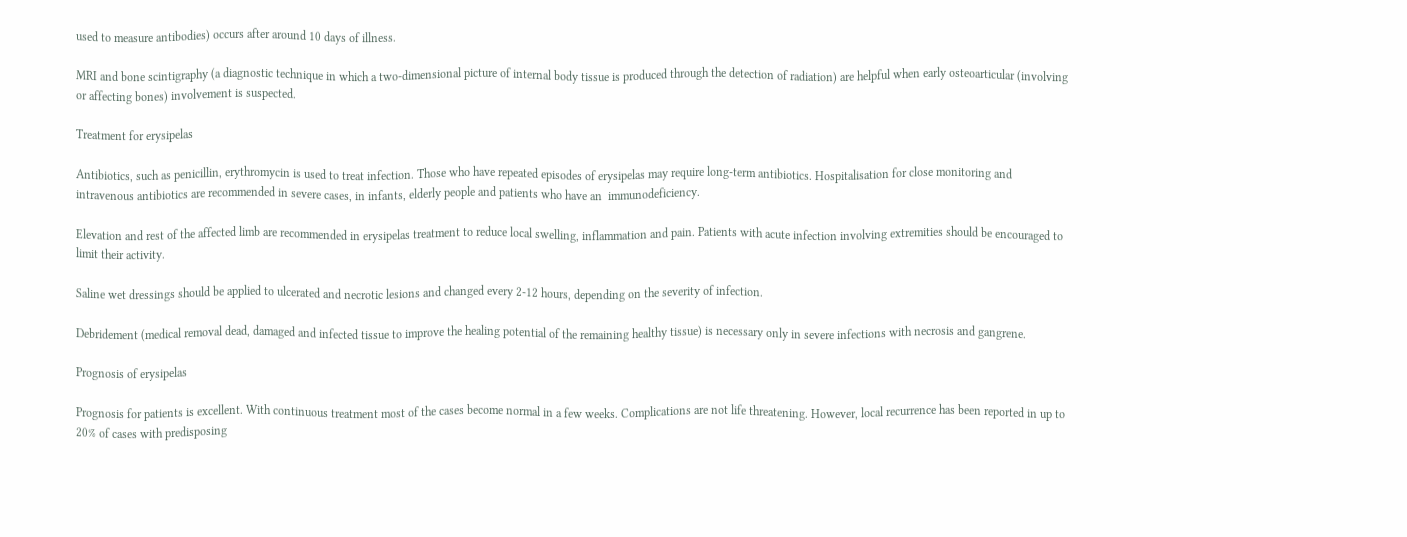used to measure antibodies) occurs after around 10 days of illness.

MRI and bone scintigraphy (a diagnostic technique in which a two-dimensional picture of internal body tissue is produced through the detection of radiation) are helpful when early osteoarticular (involving or affecting bones) involvement is suspected.

Treatment for erysipelas

Antibiotics, such as penicillin, erythromycin is used to treat infection. Those who have repeated episodes of erysipelas may require long-term antibiotics. Hospitalisation for close monitoring and intravenous antibiotics are recommended in severe cases, in infants, elderly people and patients who have an  immunodeficiency.

Elevation and rest of the affected limb are recommended in erysipelas treatment to reduce local swelling, inflammation and pain. Patients with acute infection involving extremities should be encouraged to limit their activity.

Saline wet dressings should be applied to ulcerated and necrotic lesions and changed every 2-12 hours, depending on the severity of infection.

Debridement (medical removal dead, damaged and infected tissue to improve the healing potential of the remaining healthy tissue) is necessary only in severe infections with necrosis and gangrene.

Prognosis of erysipelas

Prognosis for patients is excellent. With continuous treatment most of the cases become normal in a few weeks. Complications are not life threatening. However, local recurrence has been reported in up to 20% of cases with predisposing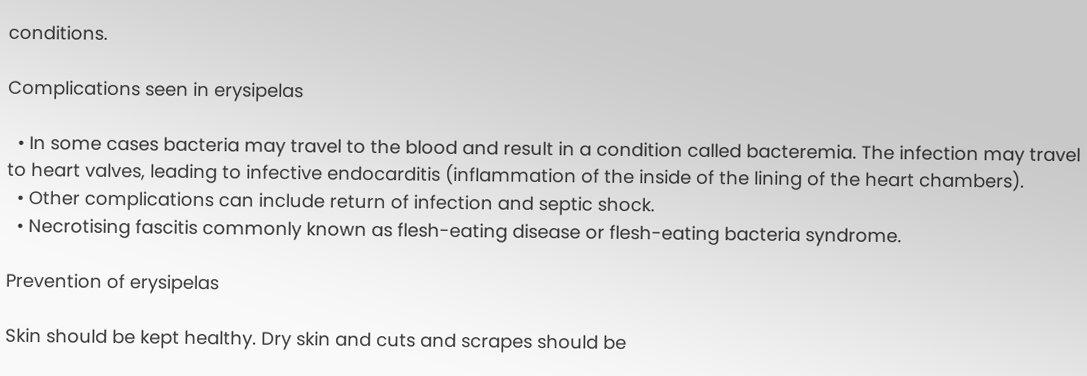conditions.

Complications seen in erysipelas

  • In some cases bacteria may travel to the blood and result in a condition called bacteremia. The infection may travel to heart valves, leading to infective endocarditis (inflammation of the inside of the lining of the heart chambers).
  • Other complications can include return of infection and septic shock.
  • Necrotising fascitis commonly known as flesh-eating disease or flesh-eating bacteria syndrome.

Prevention of erysipelas

Skin should be kept healthy. Dry skin and cuts and scrapes should be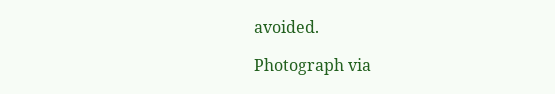avoided.

Photograph via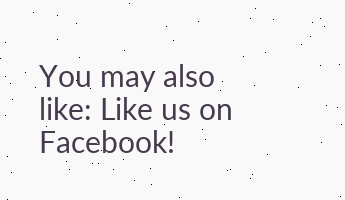You may also like: Like us on Facebook!